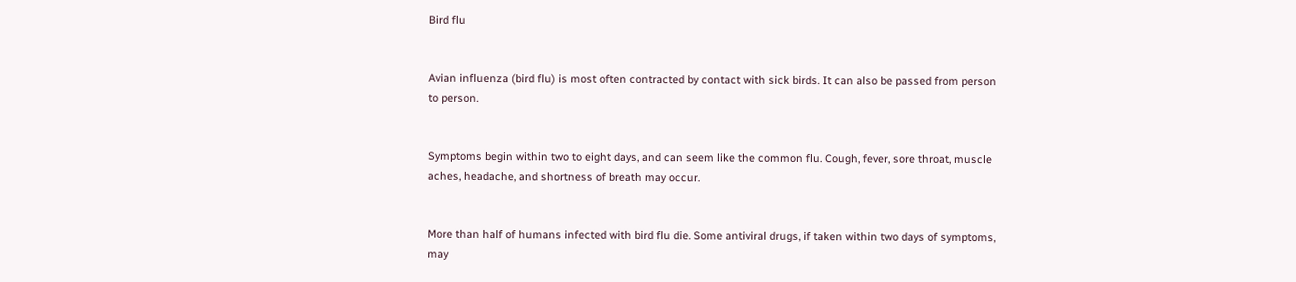Bird flu


Avian influenza (bird flu) is most often contracted by contact with sick birds. It can also be passed from person to person.


Symptoms begin within two to eight days, and can seem like the common flu. Cough, fever, sore throat, muscle aches, headache, and shortness of breath may occur.


More than half of humans infected with bird flu die. Some antiviral drugs, if taken within two days of symptoms, may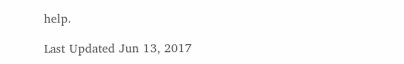help.

Last Updated Jun 13, 2017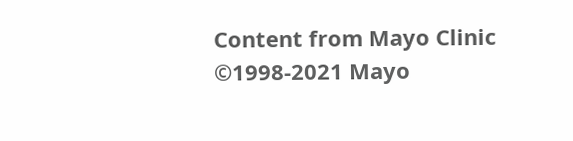Content from Mayo Clinic ©1998-2021 Mayo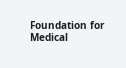Foundation for Medical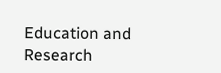Education and Research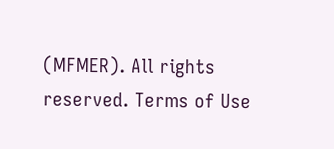(MFMER). All rights reserved. Terms of Use